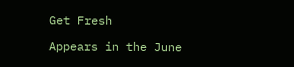Get Fresh

Appears in the June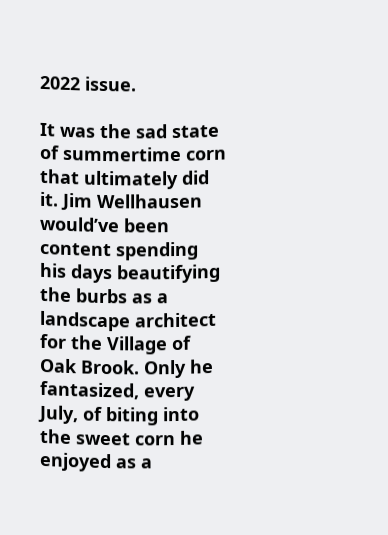2022 issue.

It was the sad state of summertime corn that ultimately did it. Jim Wellhausen would’ve been content spending his days beautifying the burbs as a landscape architect for the Village of Oak Brook. Only he fantasized, every July, of biting into the sweet corn he enjoyed as a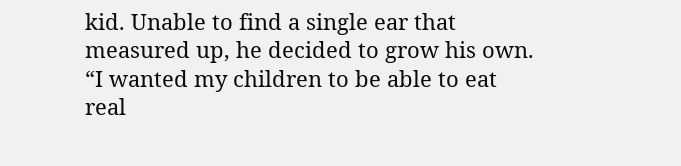kid. Unable to find a single ear that measured up, he decided to grow his own. “I wanted my children to be able to eat real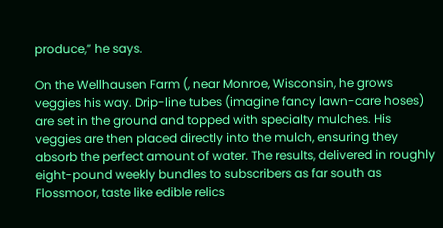produce,” he says.

On the Wellhausen Farm (, near Monroe, Wisconsin, he grows veggies his way. Drip-line tubes (imagine fancy lawn-care hoses) are set in the ground and topped with specialty mulches. His veggies are then placed directly into the mulch, ensuring they absorb the perfect amount of water. The results, delivered in roughly eight-pound weekly bundles to subscribers as far south as Flossmoor, taste like edible relics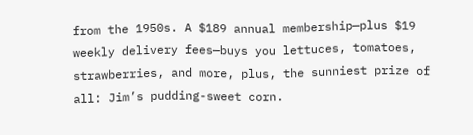from the 1950s. A $189 annual membership—plus $19 weekly delivery fees—buys you lettuces, tomatoes, strawberries, and more, plus, the sunniest prize of all: Jim’s pudding-sweet corn.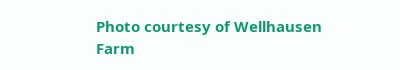Photo courtesy of Wellhausen Farm